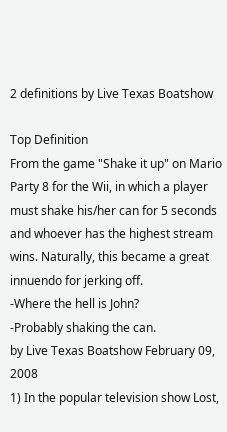2 definitions by Live Texas Boatshow

Top Definition
From the game "Shake it up" on Mario Party 8 for the Wii, in which a player must shake his/her can for 5 seconds and whoever has the highest stream wins. Naturally, this became a great innuendo for jerking off.
-Where the hell is John?
-Probably shaking the can.
by Live Texas Boatshow February 09, 2008
1) In the popular television show Lost,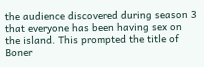the audience discovered during season 3 that everyone has been having sex on the island. This prompted the title of Boner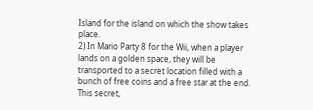Island for the island on which the show takes place.
2) In Mario Party 8 for the Wii, when a player lands on a golden space, they will be transported to a secret location filled with a bunch of free coins and a free star at the end. This secret,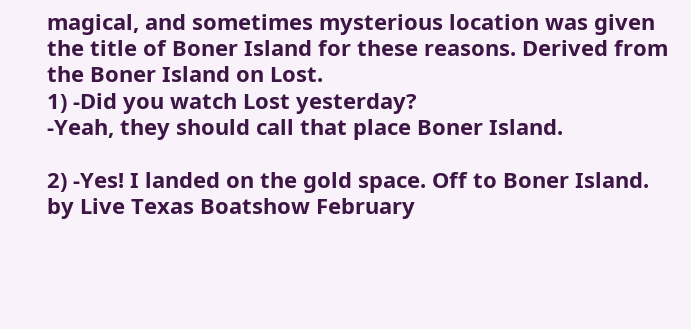magical, and sometimes mysterious location was given the title of Boner Island for these reasons. Derived from the Boner Island on Lost.
1) -Did you watch Lost yesterday?
-Yeah, they should call that place Boner Island.

2) -Yes! I landed on the gold space. Off to Boner Island.
by Live Texas Boatshow February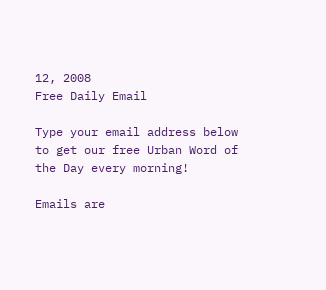12, 2008
Free Daily Email

Type your email address below to get our free Urban Word of the Day every morning!

Emails are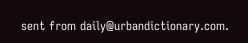sent from daily@urbandictionary.com.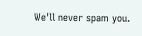We'll never spam you.